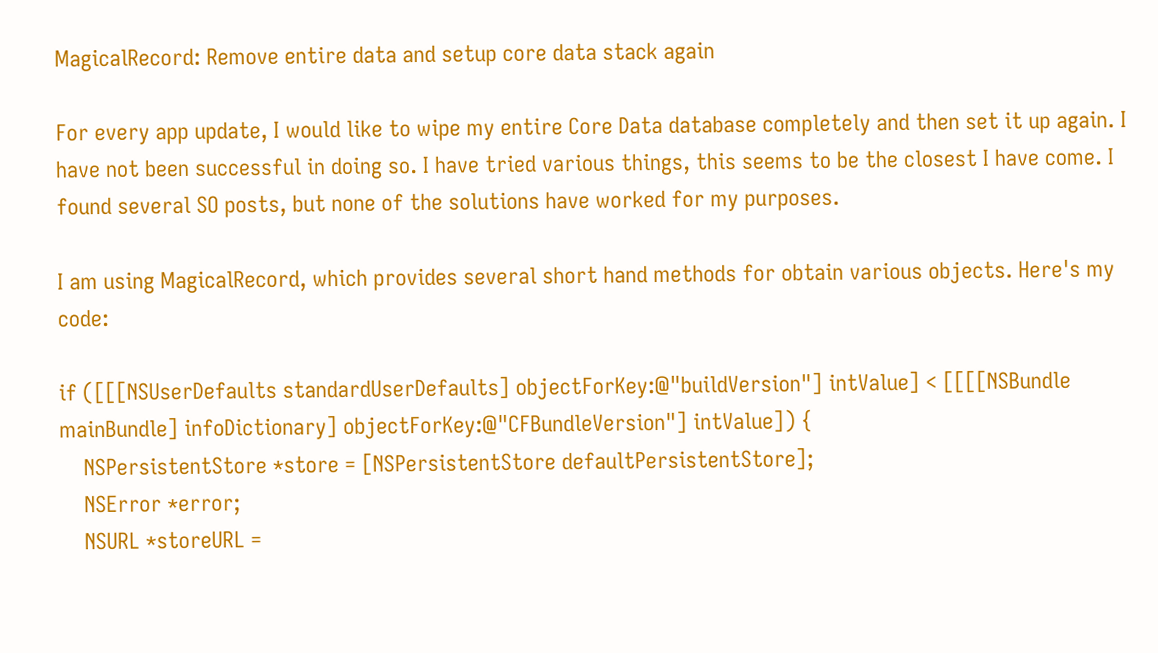MagicalRecord: Remove entire data and setup core data stack again

For every app update, I would like to wipe my entire Core Data database completely and then set it up again. I have not been successful in doing so. I have tried various things, this seems to be the closest I have come. I found several SO posts, but none of the solutions have worked for my purposes.

I am using MagicalRecord, which provides several short hand methods for obtain various objects. Here's my code:

if ([[[NSUserDefaults standardUserDefaults] objectForKey:@"buildVersion"] intValue] < [[[[NSBundle mainBundle] infoDictionary] objectForKey:@"CFBundleVersion"] intValue]) {
    NSPersistentStore *store = [NSPersistentStore defaultPersistentStore];
    NSError *error;
    NSURL *storeURL =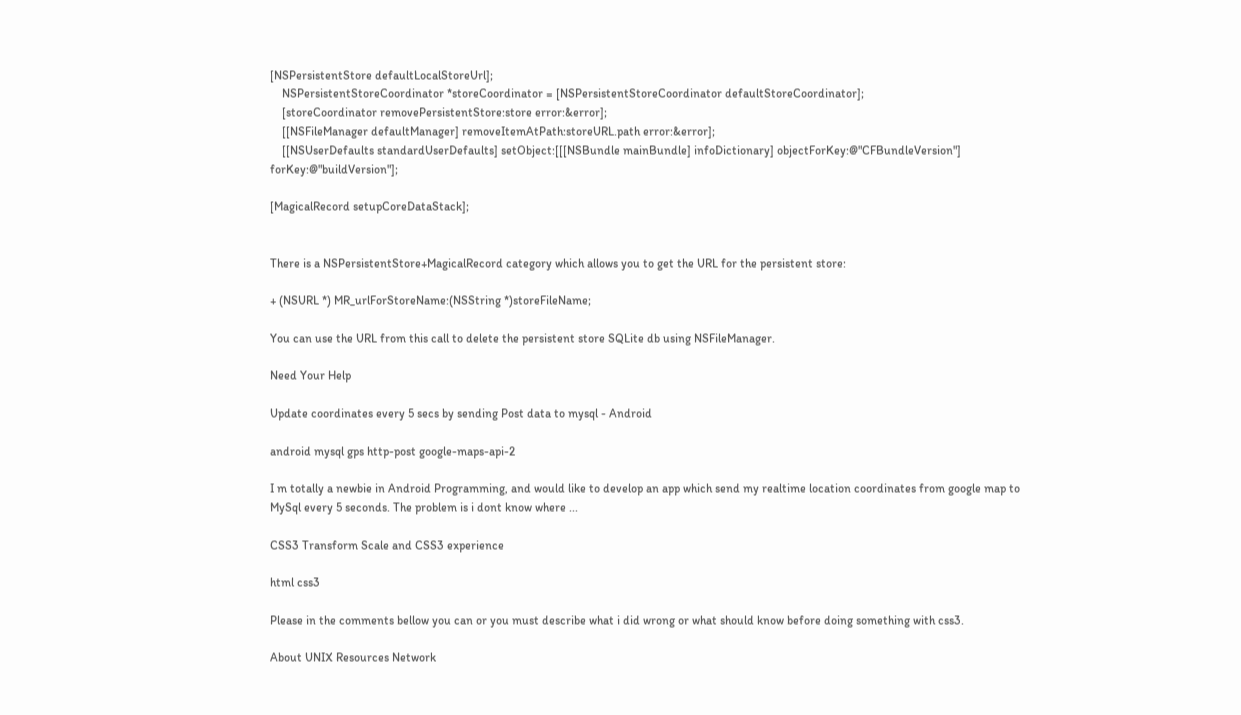[NSPersistentStore defaultLocalStoreUrl];
    NSPersistentStoreCoordinator *storeCoordinator = [NSPersistentStoreCoordinator defaultStoreCoordinator];
    [storeCoordinator removePersistentStore:store error:&error];
    [[NSFileManager defaultManager] removeItemAtPath:storeURL.path error:&error];
    [[NSUserDefaults standardUserDefaults] setObject:[[[NSBundle mainBundle] infoDictionary] objectForKey:@"CFBundleVersion"] forKey:@"buildVersion"];

[MagicalRecord setupCoreDataStack];


There is a NSPersistentStore+MagicalRecord category which allows you to get the URL for the persistent store:

+ (NSURL *) MR_urlForStoreName:(NSString *)storeFileName;

You can use the URL from this call to delete the persistent store SQLite db using NSFileManager.

Need Your Help

Update coordinates every 5 secs by sending Post data to mysql - Android

android mysql gps http-post google-maps-api-2

I m totally a newbie in Android Programming, and would like to develop an app which send my realtime location coordinates from google map to MySql every 5 seconds. The problem is i dont know where ...

CSS3 Transform Scale and CSS3 experience

html css3

Please in the comments bellow you can or you must describe what i did wrong or what should know before doing something with css3.

About UNIX Resources Network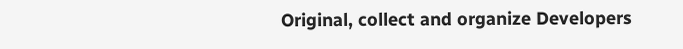Original, collect and organize Developers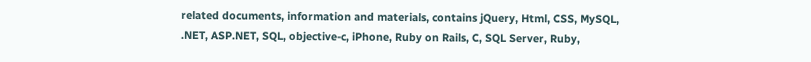related documents, information and materials, contains jQuery, Html, CSS, MySQL, .NET, ASP.NET, SQL, objective-c, iPhone, Ruby on Rails, C, SQL Server, Ruby,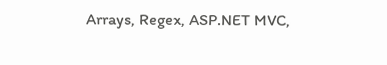Arrays, Regex, ASP.NET MVC,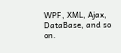WPF, XML, Ajax, DataBase, and so on.